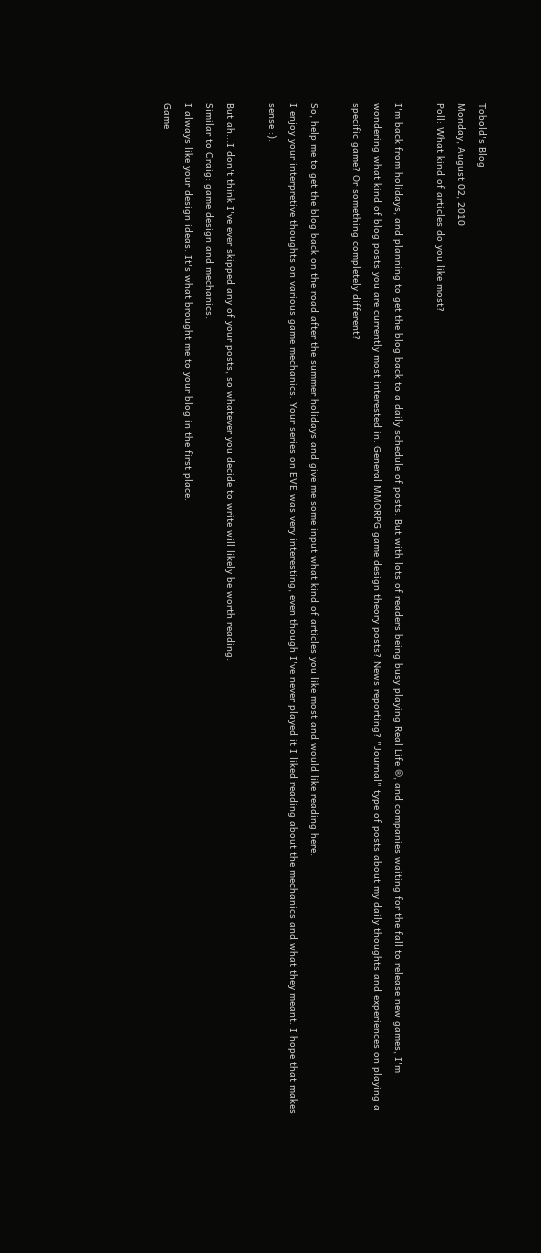Tobold's Blog
Monday, August 02, 2010
Poll: What kind of articles do you like most?

I'm back from holidays, and planning to get the blog back to a daily schedule of posts. But with lots of readers being busy playing Real Life ®, and companies waiting for the fall to release new games, I'm wondering what kind of blog posts you are currently most interested in. General MMORPG game design theory posts? News reporting? "Journal" type of posts about my daily thoughts and experiences on playing a specific game? Or something completely different?

So, help me to get the blog back on the road after the summer holidays and give me some input what kind of articles you like most and would like reading here.
I enjoy your interpretive thoughts on various game mechanics. Your series on EVE was very interesting, even though I've never played it I liked reading about the mechanics and what they meant. I hope that makes sense :).

But ah...I don't think I've ever skipped any of your posts, so whatever you decide to write will likely be worth reading.
Similar to Craig: game design and mechanics.
I always like your design ideas. It's what brought me to your blog in the first place.
Game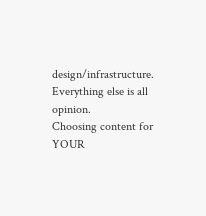design/infrastructure. Everything else is all opinion.
Choosing content for YOUR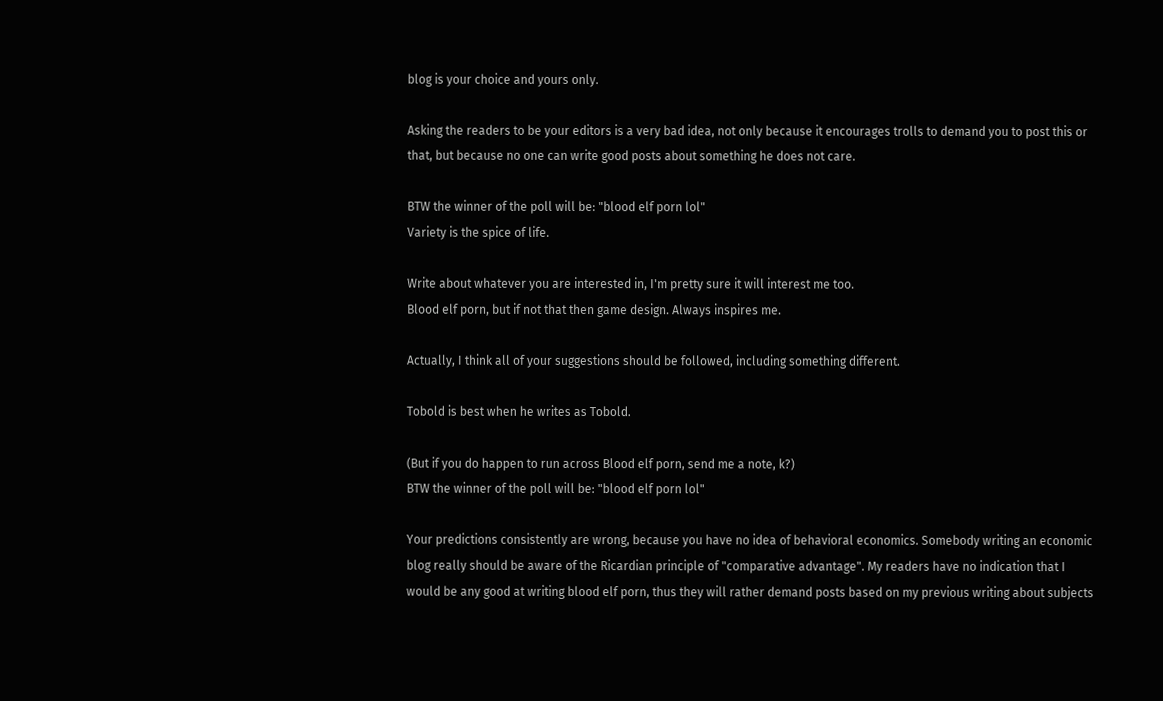blog is your choice and yours only.

Asking the readers to be your editors is a very bad idea, not only because it encourages trolls to demand you to post this or that, but because no one can write good posts about something he does not care.

BTW the winner of the poll will be: "blood elf porn lol"
Variety is the spice of life.

Write about whatever you are interested in, I'm pretty sure it will interest me too.
Blood elf porn, but if not that then game design. Always inspires me.

Actually, I think all of your suggestions should be followed, including something different.

Tobold is best when he writes as Tobold.

(But if you do happen to run across Blood elf porn, send me a note, k?)
BTW the winner of the poll will be: "blood elf porn lol"

Your predictions consistently are wrong, because you have no idea of behavioral economics. Somebody writing an economic blog really should be aware of the Ricardian principle of "comparative advantage". My readers have no indication that I would be any good at writing blood elf porn, thus they will rather demand posts based on my previous writing about subjects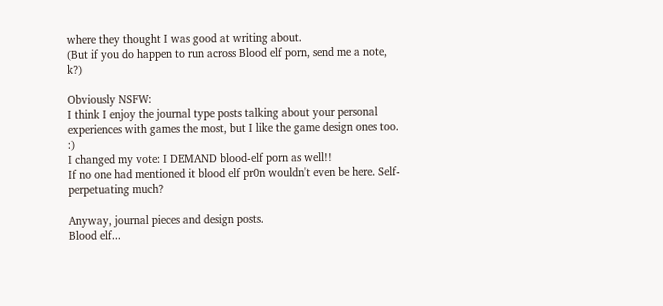where they thought I was good at writing about.
(But if you do happen to run across Blood elf porn, send me a note, k?)

Obviously NSFW:
I think I enjoy the journal type posts talking about your personal experiences with games the most, but I like the game design ones too. :)
I changed my vote: I DEMAND blood-elf porn as well!!
If no one had mentioned it blood elf pr0n wouldn't even be here. Self-perpetuating much?

Anyway, journal pieces and design posts.
Blood elf...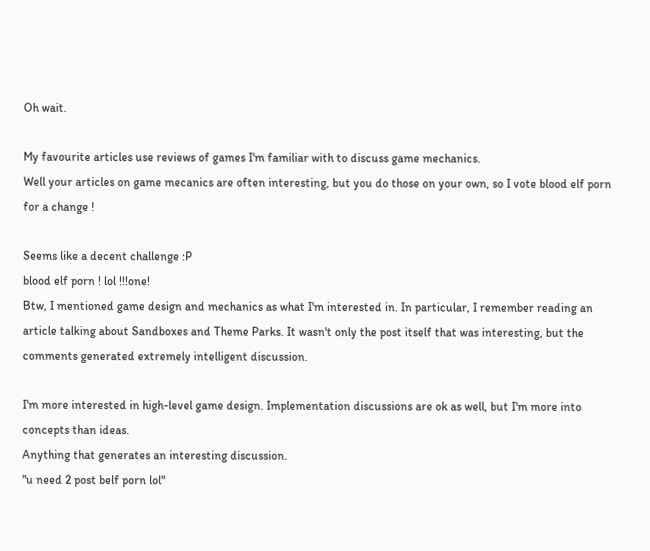Oh wait.

My favourite articles use reviews of games I'm familiar with to discuss game mechanics.
Well your articles on game mecanics are often interesting, but you do those on your own, so I vote blood elf porn for a change !

Seems like a decent challenge :P
blood elf porn ! lol !!!one!
Btw, I mentioned game design and mechanics as what I'm interested in. In particular, I remember reading an article talking about Sandboxes and Theme Parks. It wasn't only the post itself that was interesting, but the comments generated extremely intelligent discussion.

I'm more interested in high-level game design. Implementation discussions are ok as well, but I'm more into concepts than ideas.
Anything that generates an interesting discussion.
"u need 2 post belf porn lol"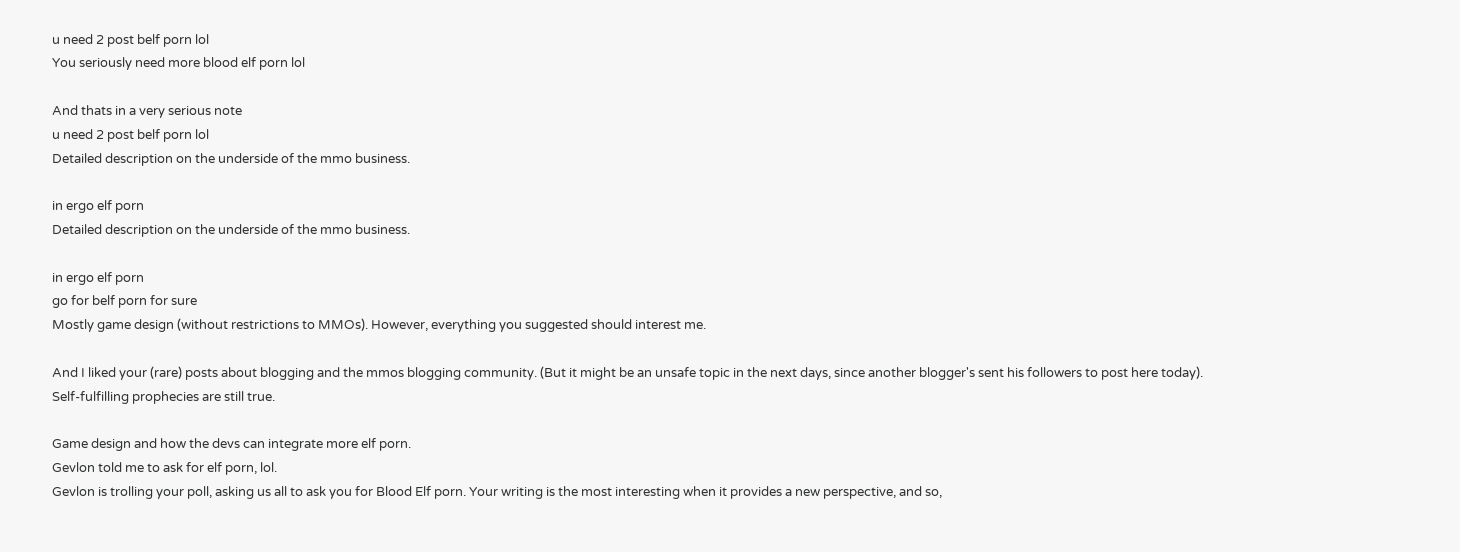u need 2 post belf porn lol
You seriously need more blood elf porn lol

And thats in a very serious note
u need 2 post belf porn lol
Detailed description on the underside of the mmo business.

in ergo elf porn
Detailed description on the underside of the mmo business.

in ergo elf porn
go for belf porn for sure
Mostly game design (without restrictions to MMOs). However, everything you suggested should interest me.

And I liked your (rare) posts about blogging and the mmos blogging community. (But it might be an unsafe topic in the next days, since another blogger's sent his followers to post here today).
Self-fulfilling prophecies are still true.

Game design and how the devs can integrate more elf porn.
Gevlon told me to ask for elf porn, lol.
Gevlon is trolling your poll, asking us all to ask you for Blood Elf porn. Your writing is the most interesting when it provides a new perspective, and so,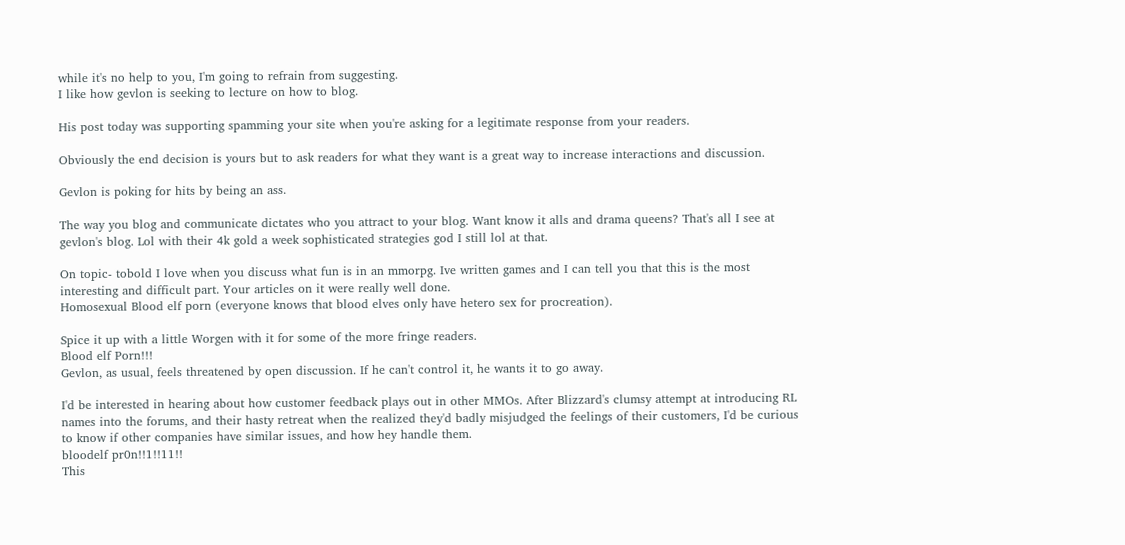while it's no help to you, I'm going to refrain from suggesting.
I like how gevlon is seeking to lecture on how to blog.

His post today was supporting spamming your site when you're asking for a legitimate response from your readers.

Obviously the end decision is yours but to ask readers for what they want is a great way to increase interactions and discussion.

Gevlon is poking for hits by being an ass.

The way you blog and communicate dictates who you attract to your blog. Want know it alls and drama queens? That's all I see at gevlon's blog. Lol with their 4k gold a week sophisticated strategies god I still lol at that.

On topic- tobold I love when you discuss what fun is in an mmorpg. Ive written games and I can tell you that this is the most interesting and difficult part. Your articles on it were really well done.
Homosexual Blood elf porn (everyone knows that blood elves only have hetero sex for procreation).

Spice it up with a little Worgen with it for some of the more fringe readers.
Blood elf Porn!!!
Gevlon, as usual, feels threatened by open discussion. If he can't control it, he wants it to go away.

I'd be interested in hearing about how customer feedback plays out in other MMOs. After Blizzard's clumsy attempt at introducing RL names into the forums, and their hasty retreat when the realized they'd badly misjudged the feelings of their customers, I'd be curious to know if other companies have similar issues, and how hey handle them.
bloodelf pr0n!!1!!11!!
This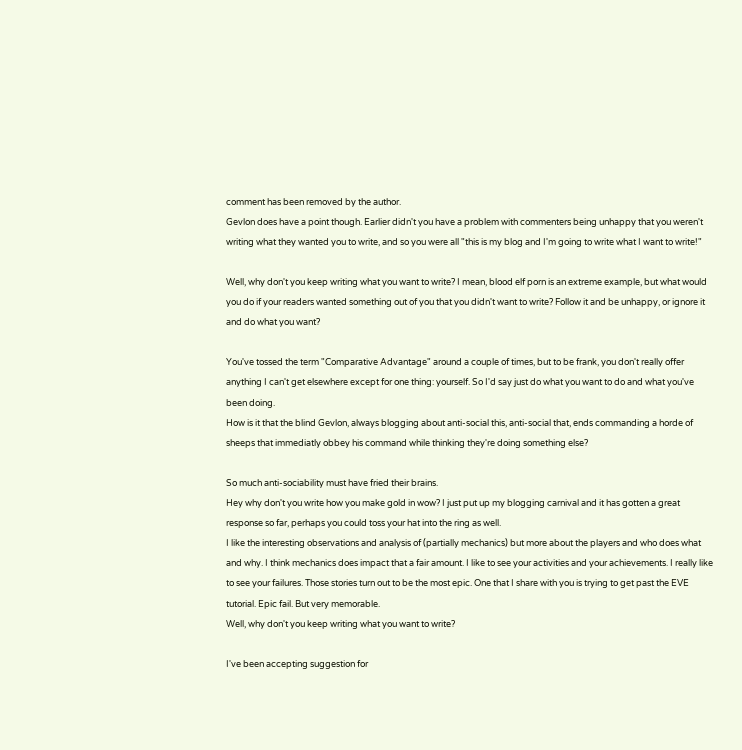comment has been removed by the author.
Gevlon does have a point though. Earlier didn't you have a problem with commenters being unhappy that you weren't writing what they wanted you to write, and so you were all "this is my blog and I'm going to write what I want to write!"

Well, why don't you keep writing what you want to write? I mean, blood elf porn is an extreme example, but what would you do if your readers wanted something out of you that you didn't want to write? Follow it and be unhappy, or ignore it and do what you want?

You've tossed the term "Comparative Advantage" around a couple of times, but to be frank, you don't really offer anything I can't get elsewhere except for one thing: yourself. So I'd say just do what you want to do and what you've been doing.
How is it that the blind Gevlon, always blogging about anti-social this, anti-social that, ends commanding a horde of sheeps that immediatly obbey his command while thinking they're doing something else?

So much anti-sociability must have fried their brains.
Hey why don't you write how you make gold in wow? I just put up my blogging carnival and it has gotten a great response so far, perhaps you could toss your hat into the ring as well.
I like the interesting observations and analysis of (partially mechanics) but more about the players and who does what and why. I think mechanics does impact that a fair amount. I like to see your activities and your achievements. I really like to see your failures. Those stories turn out to be the most epic. One that I share with you is trying to get past the EVE tutorial. Epic fail. But very memorable.
Well, why don't you keep writing what you want to write?

I've been accepting suggestion for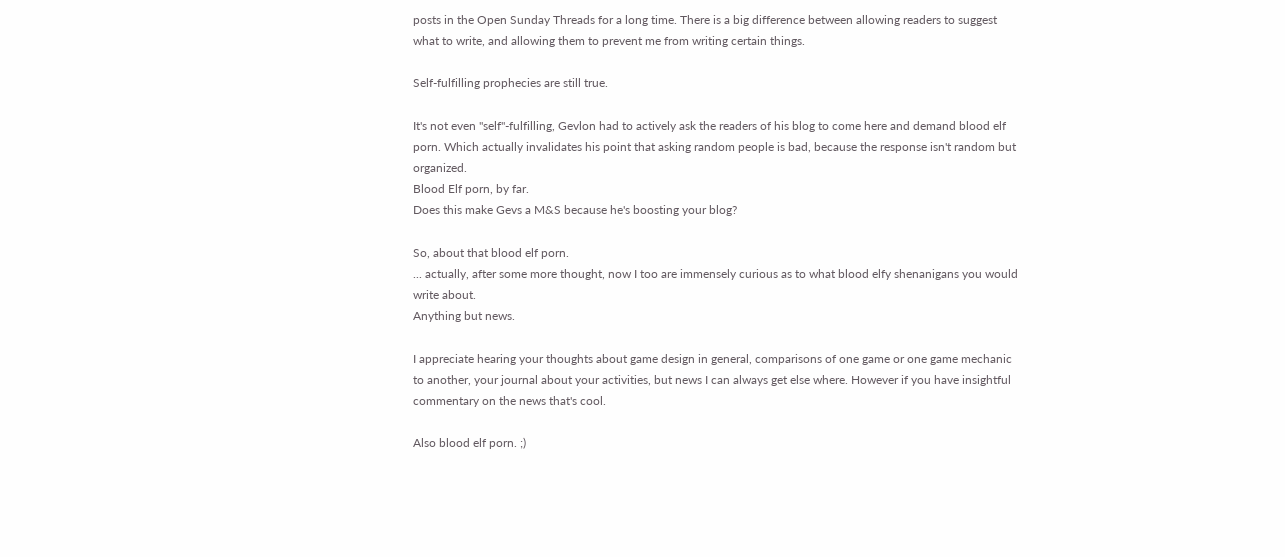posts in the Open Sunday Threads for a long time. There is a big difference between allowing readers to suggest what to write, and allowing them to prevent me from writing certain things.

Self-fulfilling prophecies are still true.

It's not even "self"-fulfilling, Gevlon had to actively ask the readers of his blog to come here and demand blood elf porn. Which actually invalidates his point that asking random people is bad, because the response isn't random but organized.
Blood Elf porn, by far.
Does this make Gevs a M&S because he's boosting your blog?

So, about that blood elf porn.
... actually, after some more thought, now I too are immensely curious as to what blood elfy shenanigans you would write about.
Anything but news.

I appreciate hearing your thoughts about game design in general, comparisons of one game or one game mechanic to another, your journal about your activities, but news I can always get else where. However if you have insightful commentary on the news that's cool.

Also blood elf porn. ;)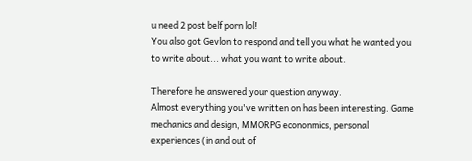u need 2 post belf porn lol!
You also got Gevlon to respond and tell you what he wanted you to write about... what you want to write about.

Therefore he answered your question anyway.
Almost everything you've written on has been interesting. Game mechanics and design, MMORPG econonmics, personal experiences (in and out of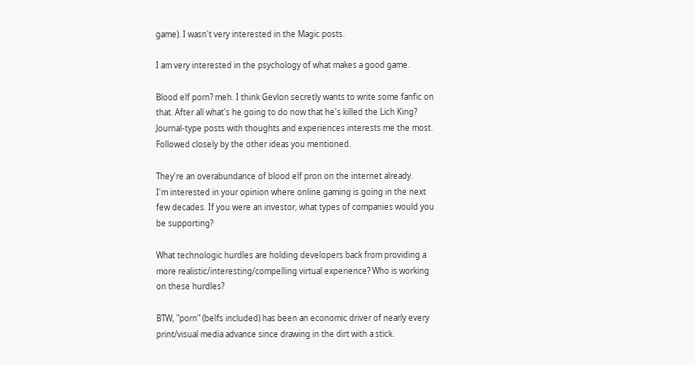game). I wasn't very interested in the Magic posts.

I am very interested in the psychology of what makes a good game.

Blood elf porn? meh. I think Gevlon secretly wants to write some fanfic on that. After all what's he going to do now that he's killed the Lich King?
Journal-type posts with thoughts and experiences interests me the most. Followed closely by the other ideas you mentioned.

They're an overabundance of blood elf pron on the internet already.
I'm interested in your opinion where online gaming is going in the next few decades. If you were an investor, what types of companies would you be supporting?

What technologic hurdles are holding developers back from providing a more realistic/interesting/compelling virtual experience? Who is working on these hurdles?

BTW, "porn" (belfs included) has been an economic driver of nearly every print/visual media advance since drawing in the dirt with a stick.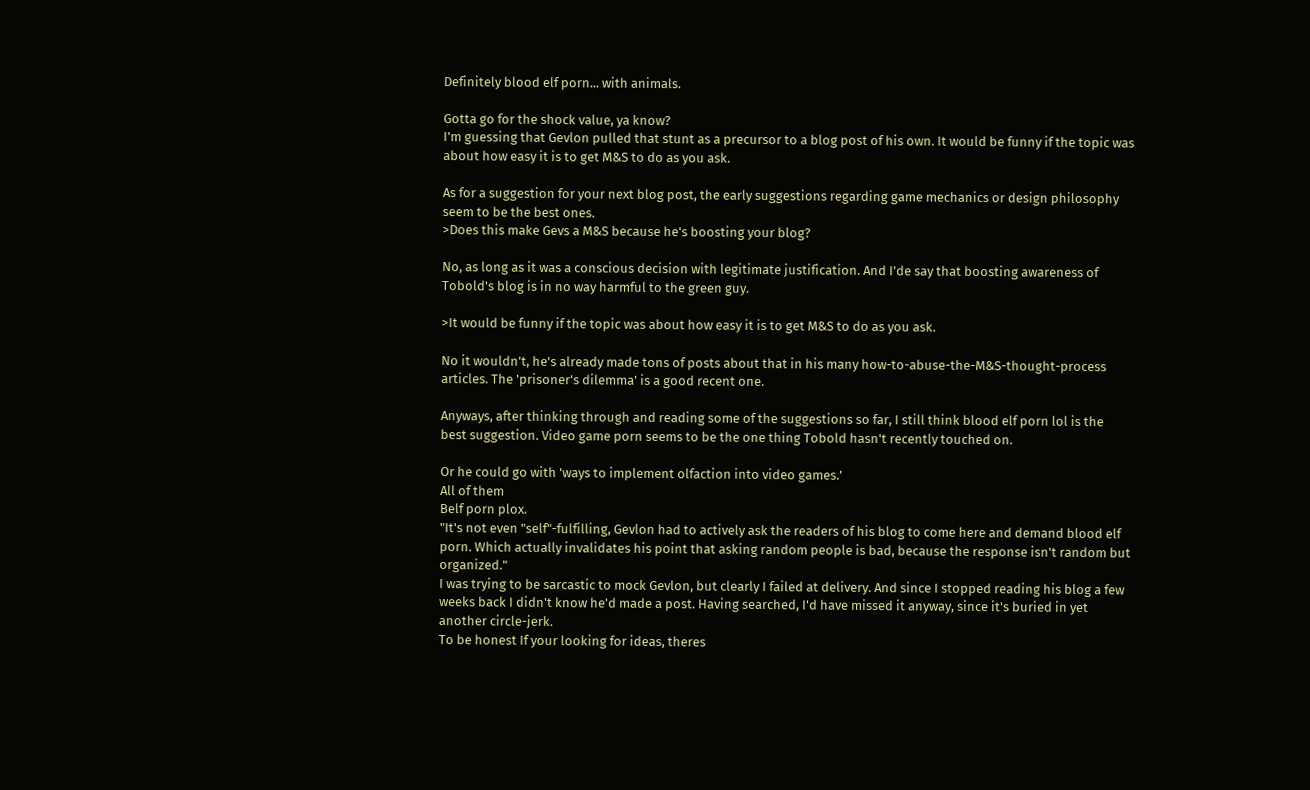Definitely blood elf porn... with animals.

Gotta go for the shock value, ya know?
I'm guessing that Gevlon pulled that stunt as a precursor to a blog post of his own. It would be funny if the topic was about how easy it is to get M&S to do as you ask.

As for a suggestion for your next blog post, the early suggestions regarding game mechanics or design philosophy seem to be the best ones.
>Does this make Gevs a M&S because he's boosting your blog?

No, as long as it was a conscious decision with legitimate justification. And I'de say that boosting awareness of Tobold's blog is in no way harmful to the green guy.

>It would be funny if the topic was about how easy it is to get M&S to do as you ask.

No it wouldn't, he's already made tons of posts about that in his many how-to-abuse-the-M&S-thought-process articles. The 'prisoner's dilemma' is a good recent one.

Anyways, after thinking through and reading some of the suggestions so far, I still think blood elf porn lol is the best suggestion. Video game porn seems to be the one thing Tobold hasn't recently touched on.

Or he could go with 'ways to implement olfaction into video games.'
All of them
Belf porn plox.
"It's not even "self"-fulfilling, Gevlon had to actively ask the readers of his blog to come here and demand blood elf porn. Which actually invalidates his point that asking random people is bad, because the response isn't random but organized."
I was trying to be sarcastic to mock Gevlon, but clearly I failed at delivery. And since I stopped reading his blog a few weeks back I didn't know he'd made a post. Having searched, I'd have missed it anyway, since it's buried in yet another circle-jerk.
To be honest If your looking for ideas, theres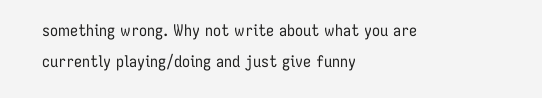something wrong. Why not write about what you are currently playing/doing and just give funny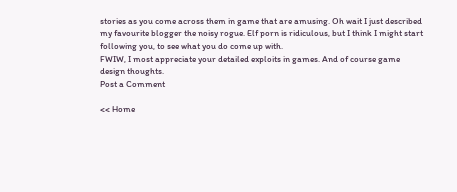stories as you come across them in game that are amusing. Oh wait I just described my favourite blogger the noisy rogue. Elf porn is ridiculous, but I think I might start following you, to see what you do come up with.
FWIW, I most appreciate your detailed exploits in games. And of course game design thoughts.
Post a Comment

<< Home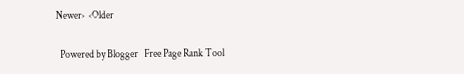Newer›  ‹Older

  Powered by Blogger   Free Page Rank Tool